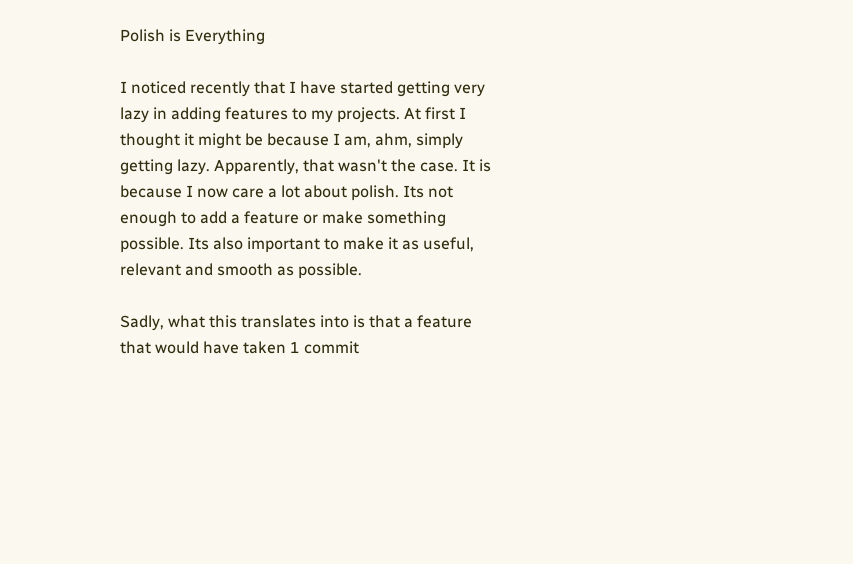Polish is Everything

I noticed recently that I have started getting very lazy in adding features to my projects. At first I thought it might be because I am, ahm, simply getting lazy. Apparently, that wasn't the case. It is because I now care a lot about polish. Its not enough to add a feature or make something possible. Its also important to make it as useful, relevant and smooth as possible.

Sadly, what this translates into is that a feature that would have taken 1 commit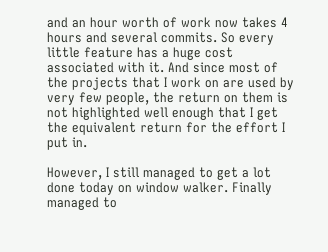and an hour worth of work now takes 4 hours and several commits. So every little feature has a huge cost associated with it. And since most of the projects that I work on are used by very few people, the return on them is not highlighted well enough that I get the equivalent return for the effort I put in.

However, I still managed to get a lot done today on window walker. Finally managed to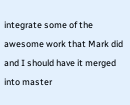integrate some of the awesome work that Mark did and I should have it merged into master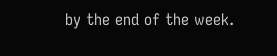by the end of the week.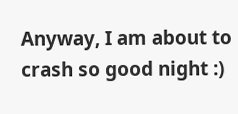Anyway, I am about to crash so good night :)